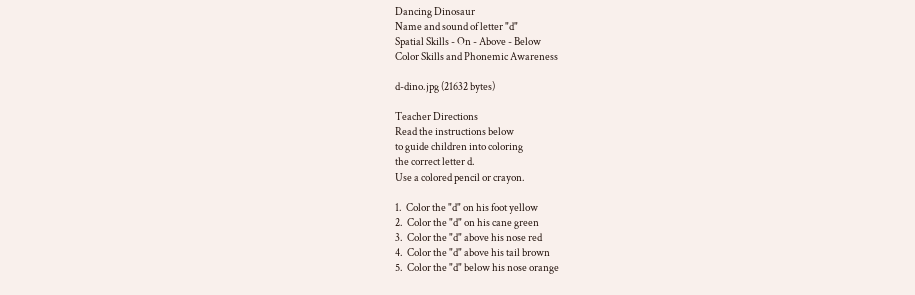Dancing Dinosaur
Name and sound of letter "d"
Spatial Skills - On - Above - Below
Color Skills and Phonemic Awareness

d-dino.jpg (21632 bytes)

Teacher Directions
Read the instructions below
to guide children into coloring
the correct letter d.
Use a colored pencil or crayon.

1.  Color the "d" on his foot yellow
2.  Color the "d" on his cane green
3.  Color the "d" above his nose red
4.  Color the "d" above his tail brown
5.  Color the "d" below his nose orange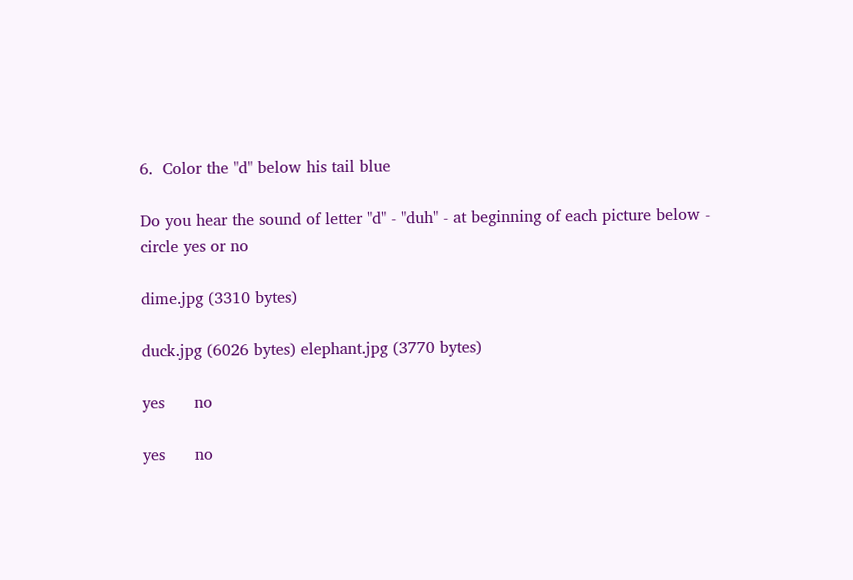6.  Color the "d" below his tail blue

Do you hear the sound of letter "d" - "duh" - at beginning of each picture below - circle yes or no

dime.jpg (3310 bytes)

duck.jpg (6026 bytes) elephant.jpg (3770 bytes)

yes      no

yes      no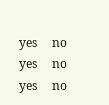yes     no yes     no yes     no